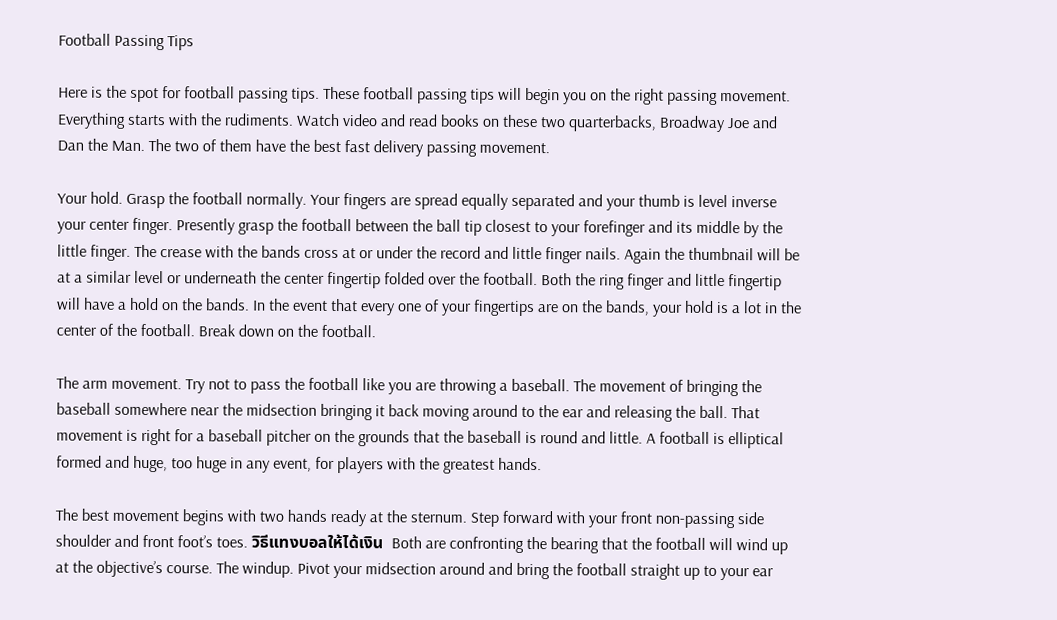Football Passing Tips

Here is the spot for football passing tips. These football passing tips will begin you on the right passing movement. Everything starts with the rudiments. Watch video and read books on these two quarterbacks, Broadway Joe and Dan the Man. The two of them have the best fast delivery passing movement.

Your hold. Grasp the football normally. Your fingers are spread equally separated and your thumb is level inverse your center finger. Presently grasp the football between the ball tip closest to your forefinger and its middle by the little finger. The crease with the bands cross at or under the record and little finger nails. Again the thumbnail will be at a similar level or underneath the center fingertip folded over the football. Both the ring finger and little fingertip will have a hold on the bands. In the event that every one of your fingertips are on the bands, your hold is a lot in the center of the football. Break down on the football.

The arm movement. Try not to pass the football like you are throwing a baseball. The movement of bringing the baseball somewhere near the midsection bringing it back moving around to the ear and releasing the ball. That movement is right for a baseball pitcher on the grounds that the baseball is round and little. A football is elliptical formed and huge, too huge in any event, for players with the greatest hands.

The best movement begins with two hands ready at the sternum. Step forward with your front non-passing side shoulder and front foot’s toes. วิธีแทงบอลให้ได้เงิน  Both are confronting the bearing that the football will wind up at the objective’s course. The windup. Pivot your midsection around and bring the football straight up to your ear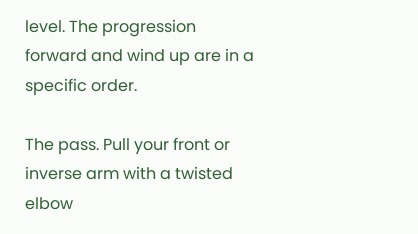level. The progression forward and wind up are in a specific order.

The pass. Pull your front or inverse arm with a twisted elbow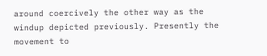around coercively the other way as the windup depicted previously. Presently the movement to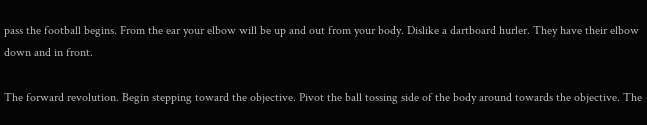pass the football begins. From the ear your elbow will be up and out from your body. Dislike a dartboard hurler. They have their elbow down and in front.

The forward revolution. Begin stepping toward the objective. Pivot the ball tossing side of the body around towards the objective. The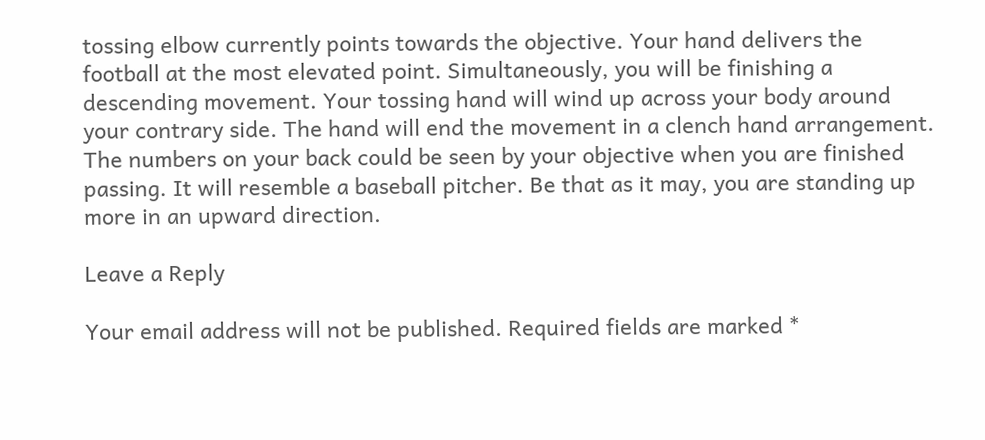tossing elbow currently points towards the objective. Your hand delivers the football at the most elevated point. Simultaneously, you will be finishing a descending movement. Your tossing hand will wind up across your body around your contrary side. The hand will end the movement in a clench hand arrangement. The numbers on your back could be seen by your objective when you are finished passing. It will resemble a baseball pitcher. Be that as it may, you are standing up more in an upward direction.

Leave a Reply

Your email address will not be published. Required fields are marked *